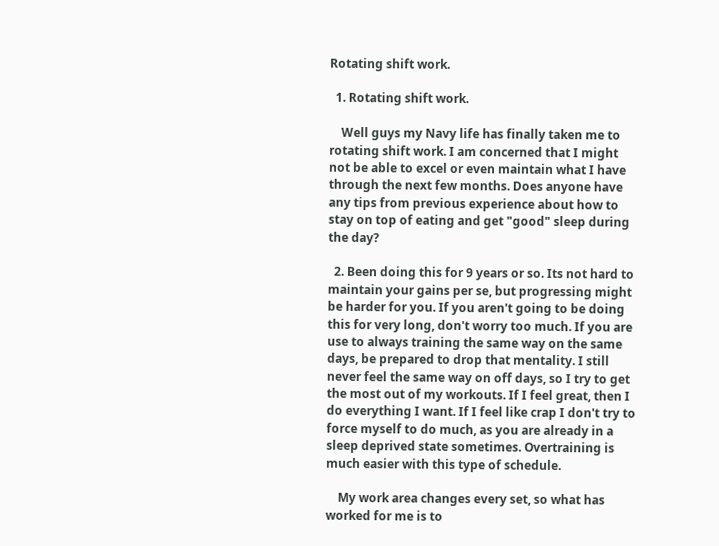Rotating shift work.

  1. Rotating shift work.

    Well guys my Navy life has finally taken me to rotating shift work. I am concerned that I might not be able to excel or even maintain what I have through the next few months. Does anyone have any tips from previous experience about how to stay on top of eating and get "good" sleep during the day?

  2. Been doing this for 9 years or so. Its not hard to maintain your gains per se, but progressing might be harder for you. If you aren't going to be doing this for very long, don't worry too much. If you are use to always training the same way on the same days, be prepared to drop that mentality. I still never feel the same way on off days, so I try to get the most out of my workouts. If I feel great, then I do everything I want. If I feel like crap I don't try to force myself to do much, as you are already in a sleep deprived state sometimes. Overtraining is much easier with this type of schedule.

    My work area changes every set, so what has worked for me is to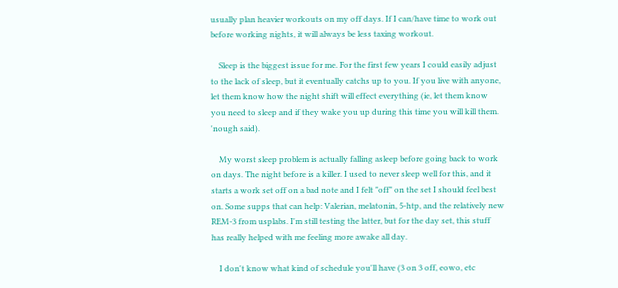usually plan heavier workouts on my off days. If I can/have time to work out before working nights, it will always be less taxing workout.

    Sleep is the biggest issue for me. For the first few years I could easily adjust to the lack of sleep, but it eventually catchs up to you. If you live with anyone, let them know how the night shift will effect everything (ie, let them know you need to sleep and if they wake you up during this time you will kill them. 'nough said).

    My worst sleep problem is actually falling asleep before going back to work on days. The night before is a killer. I used to never sleep well for this, and it starts a work set off on a bad note and I felt "off" on the set I should feel best on. Some supps that can help: Valerian, melatonin, 5-htp, and the relatively new REM-3 from usplabs. I'm still testing the latter, but for the day set, this stuff has really helped with me feeling more awake all day.

    I don't know what kind of schedule you'll have (3 on 3 off, eowo, etc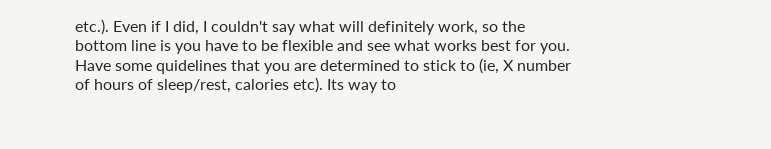etc.). Even if I did, I couldn't say what will definitely work, so the bottom line is you have to be flexible and see what works best for you. Have some quidelines that you are determined to stick to (ie, X number of hours of sleep/rest, calories etc). Its way to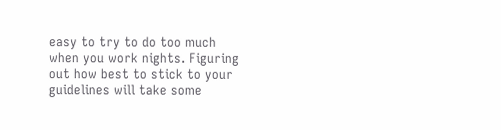easy to try to do too much when you work nights. Figuring out how best to stick to your guidelines will take some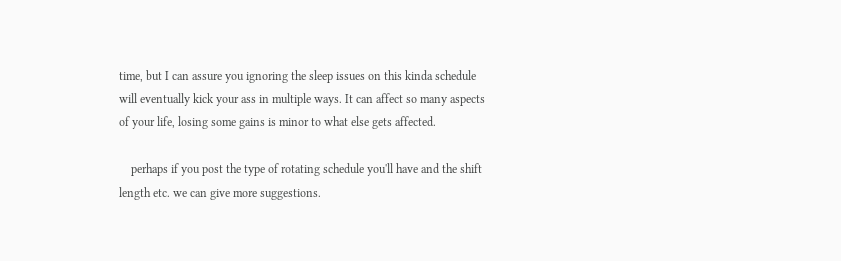time, but I can assure you ignoring the sleep issues on this kinda schedule will eventually kick your ass in multiple ways. It can affect so many aspects of your life, losing some gains is minor to what else gets affected.

    perhaps if you post the type of rotating schedule you'll have and the shift length etc. we can give more suggestions.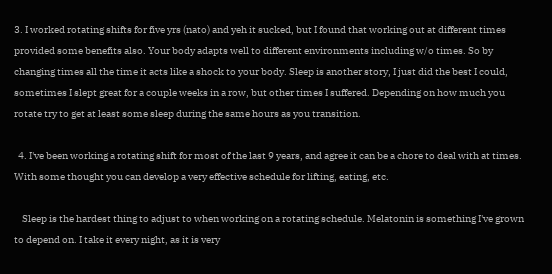3. I worked rotating shifts for five yrs (nato) and yeh it sucked, but I found that working out at different times provided some benefits also. Your body adapts well to different environments including w/o times. So by changing times all the time it acts like a shock to your body. Sleep is another story, I just did the best I could, sometimes I slept great for a couple weeks in a row, but other times I suffered. Depending on how much you rotate try to get at least some sleep during the same hours as you transition.

  4. I've been working a rotating shift for most of the last 9 years, and agree it can be a chore to deal with at times. With some thought you can develop a very effective schedule for lifting, eating, etc.

    Sleep is the hardest thing to adjust to when working on a rotating schedule. Melatonin is something I've grown to depend on. I take it every night, as it is very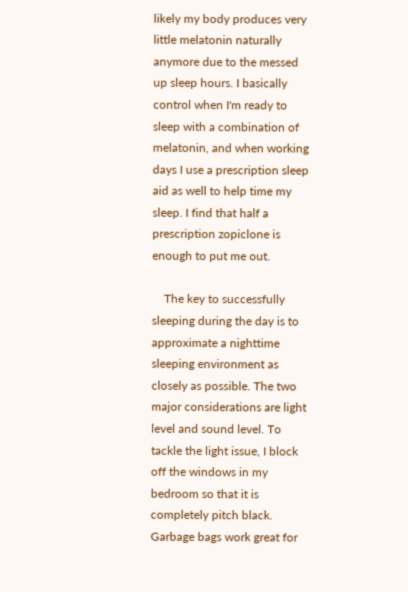likely my body produces very little melatonin naturally anymore due to the messed up sleep hours. I basically control when I'm ready to sleep with a combination of melatonin, and when working days I use a prescription sleep aid as well to help time my sleep. I find that half a prescription zopiclone is enough to put me out.

    The key to successfully sleeping during the day is to approximate a nighttime sleeping environment as closely as possible. The two major considerations are light level and sound level. To tackle the light issue, I block off the windows in my bedroom so that it is completely pitch black. Garbage bags work great for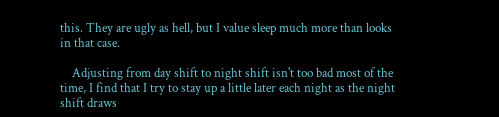this. They are ugly as hell, but I value sleep much more than looks in that case.

    Adjusting from day shift to night shift isn't too bad most of the time, I find that I try to stay up a little later each night as the night shift draws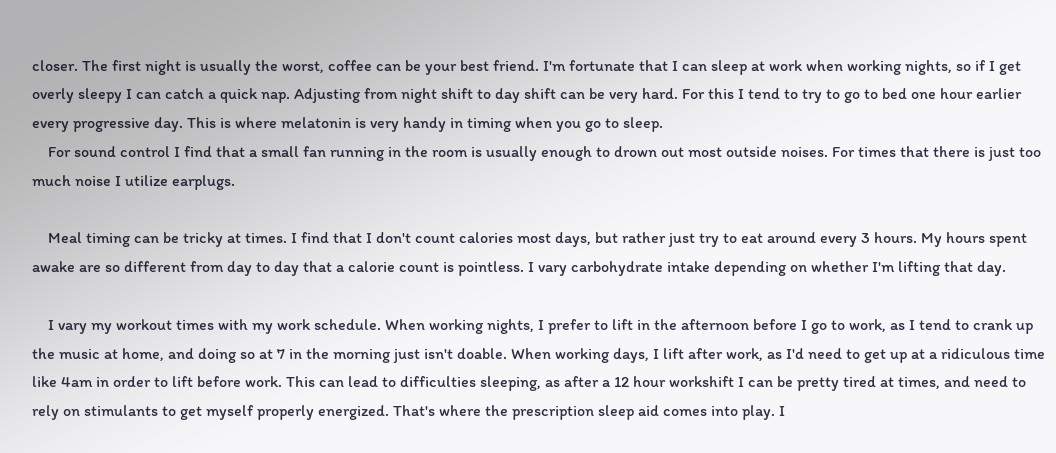closer. The first night is usually the worst, coffee can be your best friend. I'm fortunate that I can sleep at work when working nights, so if I get overly sleepy I can catch a quick nap. Adjusting from night shift to day shift can be very hard. For this I tend to try to go to bed one hour earlier every progressive day. This is where melatonin is very handy in timing when you go to sleep.
    For sound control I find that a small fan running in the room is usually enough to drown out most outside noises. For times that there is just too much noise I utilize earplugs.

    Meal timing can be tricky at times. I find that I don't count calories most days, but rather just try to eat around every 3 hours. My hours spent awake are so different from day to day that a calorie count is pointless. I vary carbohydrate intake depending on whether I'm lifting that day.

    I vary my workout times with my work schedule. When working nights, I prefer to lift in the afternoon before I go to work, as I tend to crank up the music at home, and doing so at 7 in the morning just isn't doable. When working days, I lift after work, as I'd need to get up at a ridiculous time like 4am in order to lift before work. This can lead to difficulties sleeping, as after a 12 hour workshift I can be pretty tired at times, and need to rely on stimulants to get myself properly energized. That's where the prescription sleep aid comes into play. I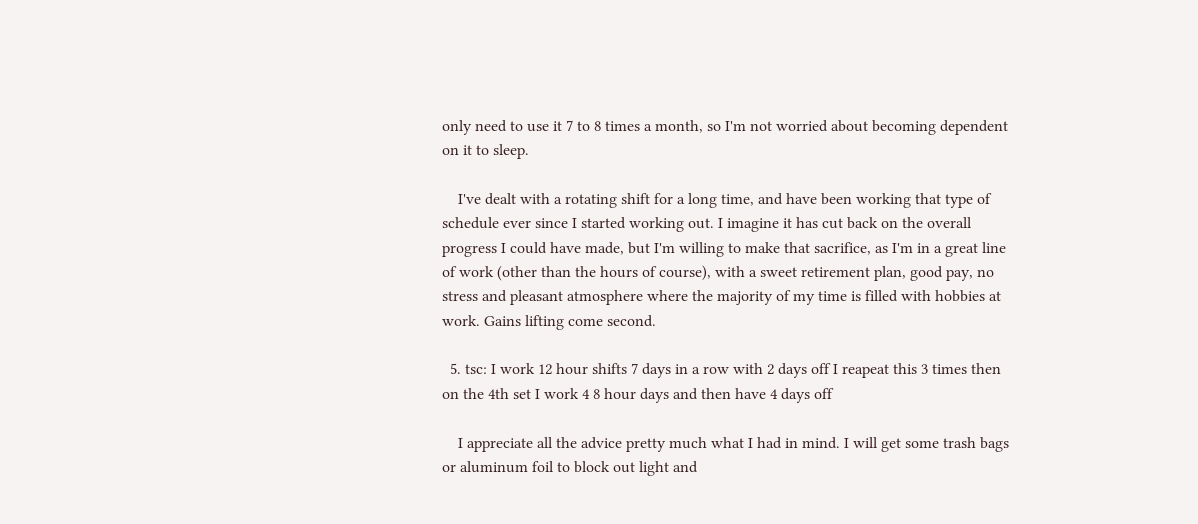only need to use it 7 to 8 times a month, so I'm not worried about becoming dependent on it to sleep.

    I've dealt with a rotating shift for a long time, and have been working that type of schedule ever since I started working out. I imagine it has cut back on the overall progress I could have made, but I'm willing to make that sacrifice, as I'm in a great line of work (other than the hours of course), with a sweet retirement plan, good pay, no stress and pleasant atmosphere where the majority of my time is filled with hobbies at work. Gains lifting come second.

  5. tsc: I work 12 hour shifts 7 days in a row with 2 days off I reapeat this 3 times then on the 4th set I work 4 8 hour days and then have 4 days off

    I appreciate all the advice pretty much what I had in mind. I will get some trash bags or aluminum foil to block out light and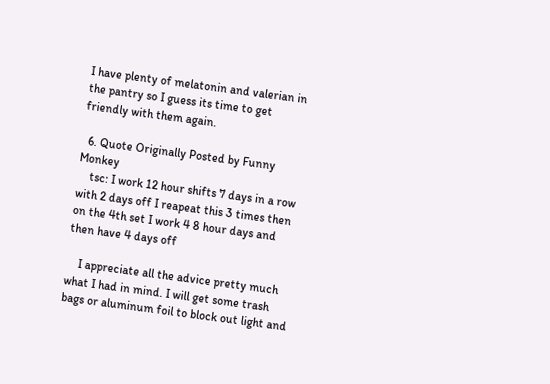I have plenty of melatonin and valerian in the pantry so I guess its time to get friendly with them again.

  6. Quote Originally Posted by Funny Monkey
    tsc: I work 12 hour shifts 7 days in a row with 2 days off I reapeat this 3 times then on the 4th set I work 4 8 hour days and then have 4 days off

    I appreciate all the advice pretty much what I had in mind. I will get some trash bags or aluminum foil to block out light and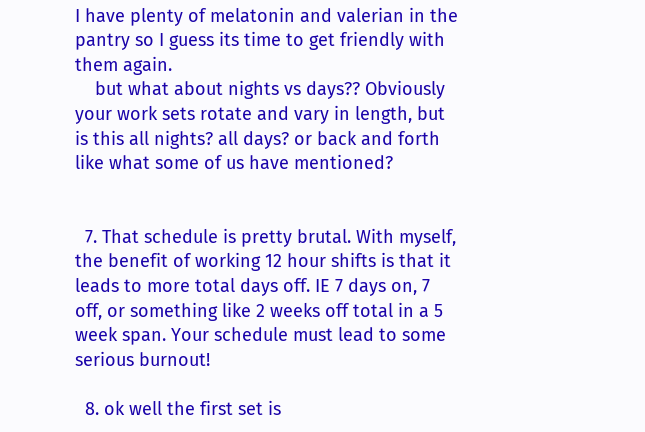I have plenty of melatonin and valerian in the pantry so I guess its time to get friendly with them again.
    but what about nights vs days?? Obviously your work sets rotate and vary in length, but is this all nights? all days? or back and forth like what some of us have mentioned?


  7. That schedule is pretty brutal. With myself, the benefit of working 12 hour shifts is that it leads to more total days off. IE 7 days on, 7 off, or something like 2 weeks off total in a 5 week span. Your schedule must lead to some serious burnout!

  8. ok well the first set is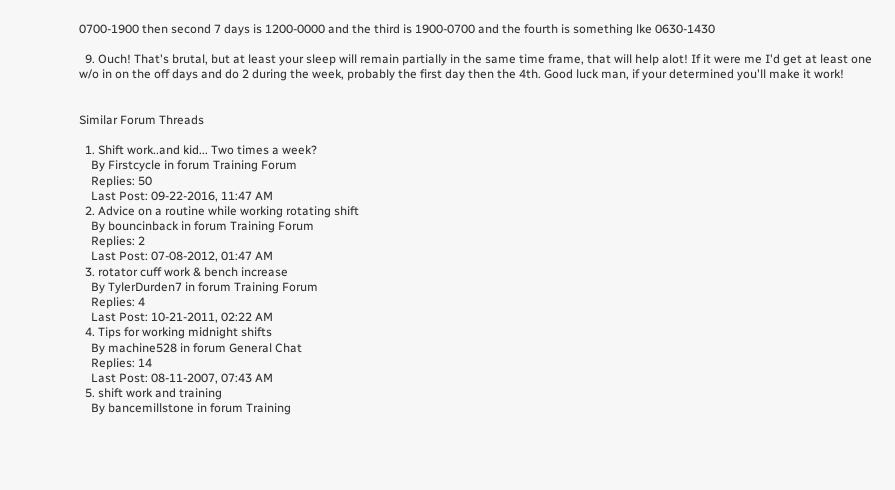0700-1900 then second 7 days is 1200-0000 and the third is 1900-0700 and the fourth is something lke 0630-1430

  9. Ouch! That's brutal, but at least your sleep will remain partially in the same time frame, that will help alot! If it were me I'd get at least one w/o in on the off days and do 2 during the week, probably the first day then the 4th. Good luck man, if your determined you'll make it work!


Similar Forum Threads

  1. Shift work..and kid... Two times a week?
    By Firstcycle in forum Training Forum
    Replies: 50
    Last Post: 09-22-2016, 11:47 AM
  2. Advice on a routine while working rotating shift
    By bouncinback in forum Training Forum
    Replies: 2
    Last Post: 07-08-2012, 01:47 AM
  3. rotator cuff work & bench increase
    By TylerDurden7 in forum Training Forum
    Replies: 4
    Last Post: 10-21-2011, 02:22 AM
  4. Tips for working midnight shifts
    By machine528 in forum General Chat
    Replies: 14
    Last Post: 08-11-2007, 07:43 AM
  5. shift work and training
    By bancemillstone in forum Training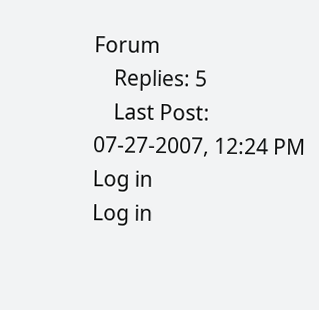Forum
    Replies: 5
    Last Post: 07-27-2007, 12:24 PM
Log in
Log in